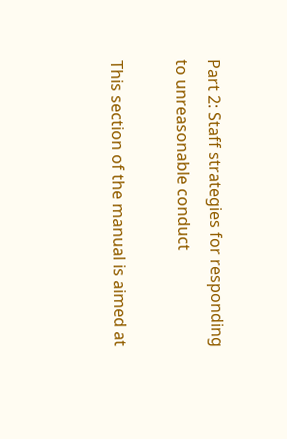Part 2: Staff strategies for responding to unreasonable conduct

This section of the manual is aimed at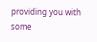providing you with some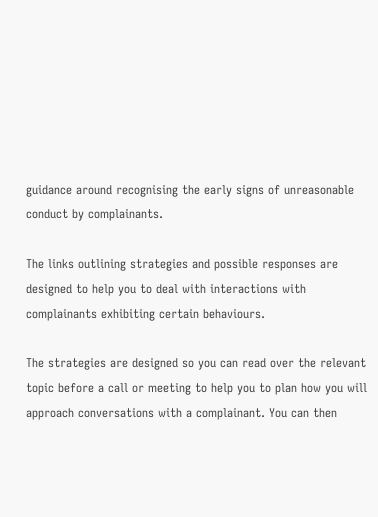guidance around recognising the early signs of unreasonable conduct by complainants.

The links outlining strategies and possible responses are designed to help you to deal with interactions with complainants exhibiting certain behaviours.

The strategies are designed so you can read over the relevant topic before a call or meeting to help you to plan how you will approach conversations with a complainant. You can then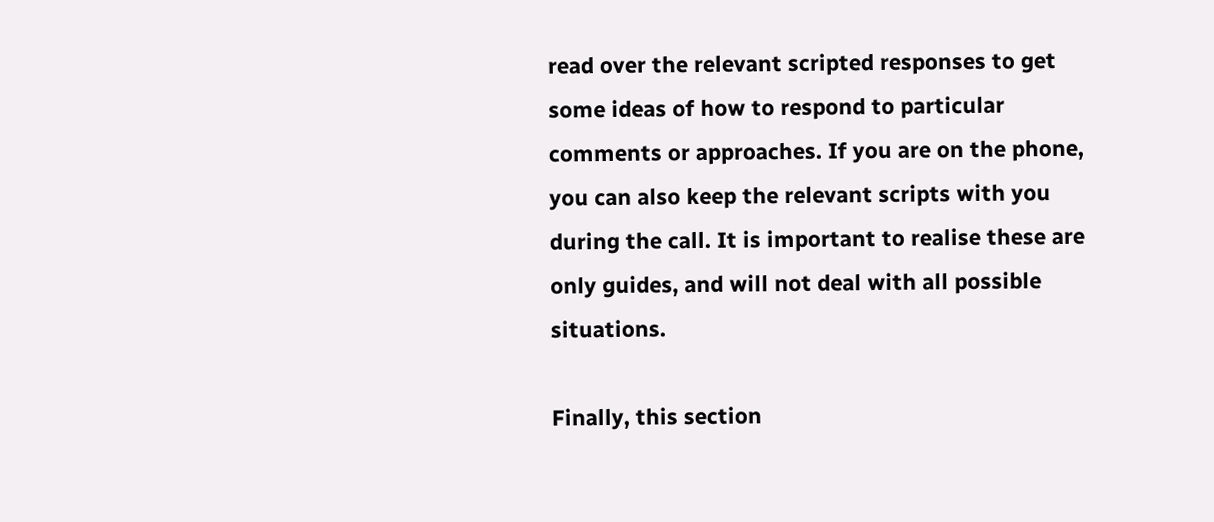read over the relevant scripted responses to get some ideas of how to respond to particular comments or approaches. If you are on the phone, you can also keep the relevant scripts with you during the call. It is important to realise these are only guides, and will not deal with all possible situations.

Finally, this section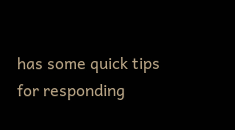has some quick tips for responding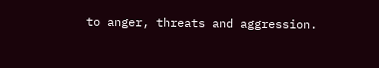to anger, threats and aggression.